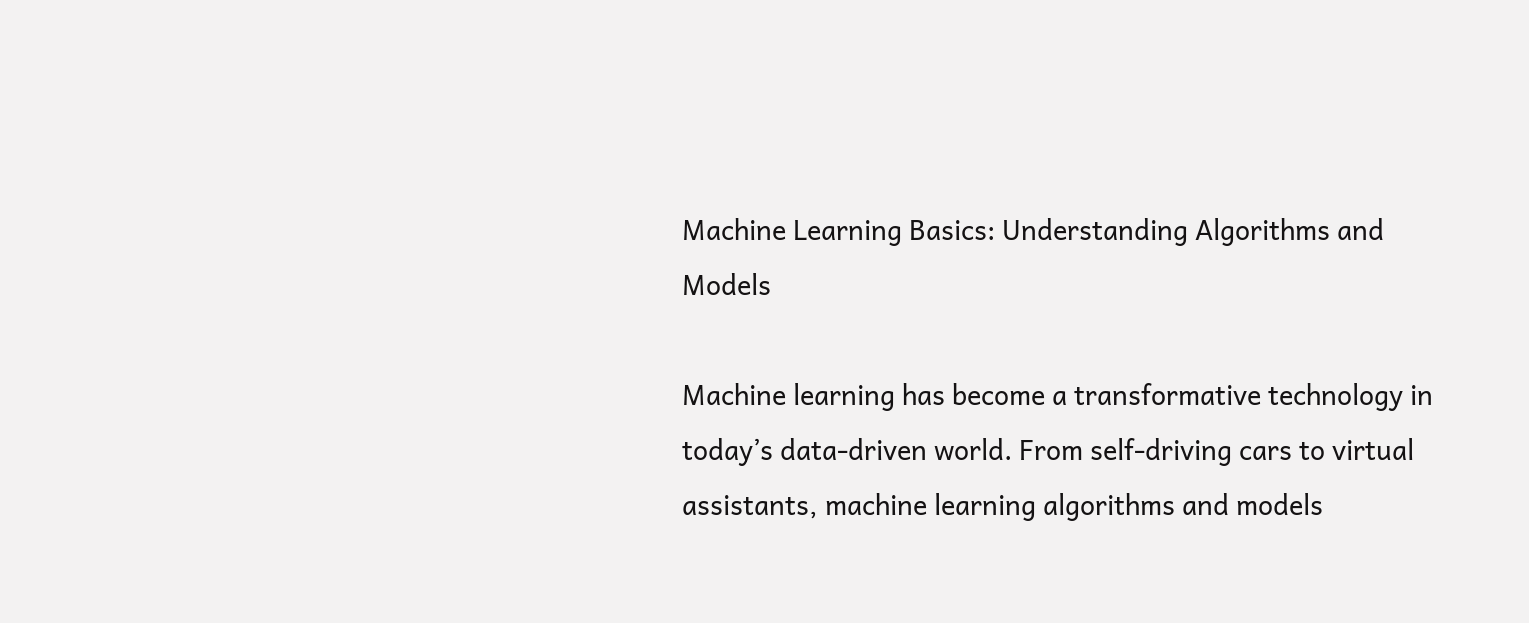Machine Learning Basics: Understanding Algorithms and Models

Machine learning has become a transformative technology in today’s data-driven world. From self-driving cars to virtual assistants, machine learning algorithms and models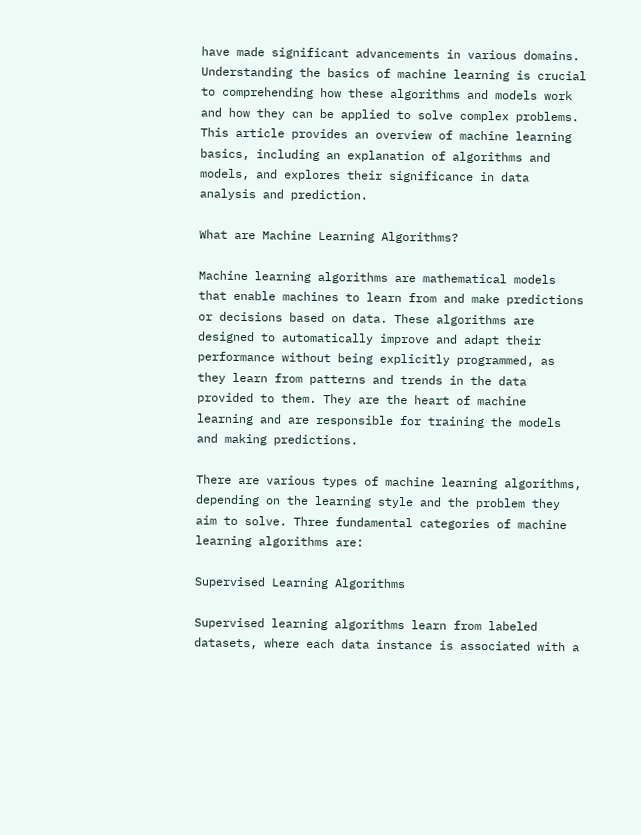have made significant advancements in various domains. Understanding the basics of machine learning is crucial to comprehending how these algorithms and models work and how they can be applied to solve complex problems. This article provides an overview of machine learning basics, including an explanation of algorithms and models, and explores their significance in data analysis and prediction.

What are Machine Learning Algorithms?

Machine learning algorithms are mathematical models that enable machines to learn from and make predictions or decisions based on data. These algorithms are designed to automatically improve and adapt their performance without being explicitly programmed, as they learn from patterns and trends in the data provided to them. They are the heart of machine learning and are responsible for training the models and making predictions.

There are various types of machine learning algorithms, depending on the learning style and the problem they aim to solve. Three fundamental categories of machine learning algorithms are:

Supervised Learning Algorithms

Supervised learning algorithms learn from labeled datasets, where each data instance is associated with a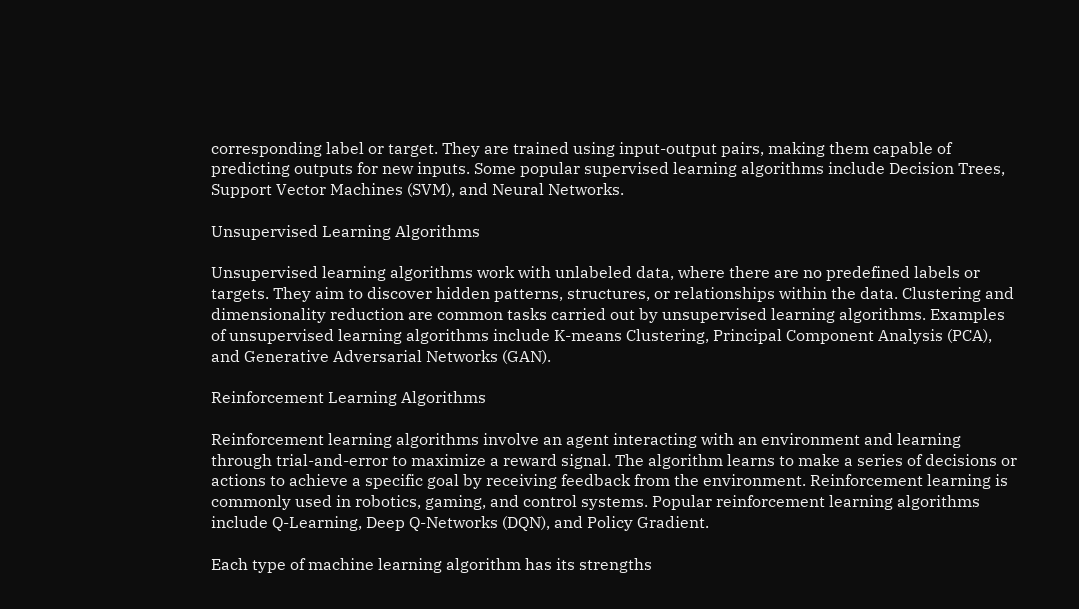corresponding label or target. They are trained using input-output pairs, making them capable of predicting outputs for new inputs. Some popular supervised learning algorithms include Decision Trees, Support Vector Machines (SVM), and Neural Networks.

Unsupervised Learning Algorithms

Unsupervised learning algorithms work with unlabeled data, where there are no predefined labels or targets. They aim to discover hidden patterns, structures, or relationships within the data. Clustering and dimensionality reduction are common tasks carried out by unsupervised learning algorithms. Examples of unsupervised learning algorithms include K-means Clustering, Principal Component Analysis (PCA), and Generative Adversarial Networks (GAN).

Reinforcement Learning Algorithms

Reinforcement learning algorithms involve an agent interacting with an environment and learning through trial-and-error to maximize a reward signal. The algorithm learns to make a series of decisions or actions to achieve a specific goal by receiving feedback from the environment. Reinforcement learning is commonly used in robotics, gaming, and control systems. Popular reinforcement learning algorithms include Q-Learning, Deep Q-Networks (DQN), and Policy Gradient.

Each type of machine learning algorithm has its strengths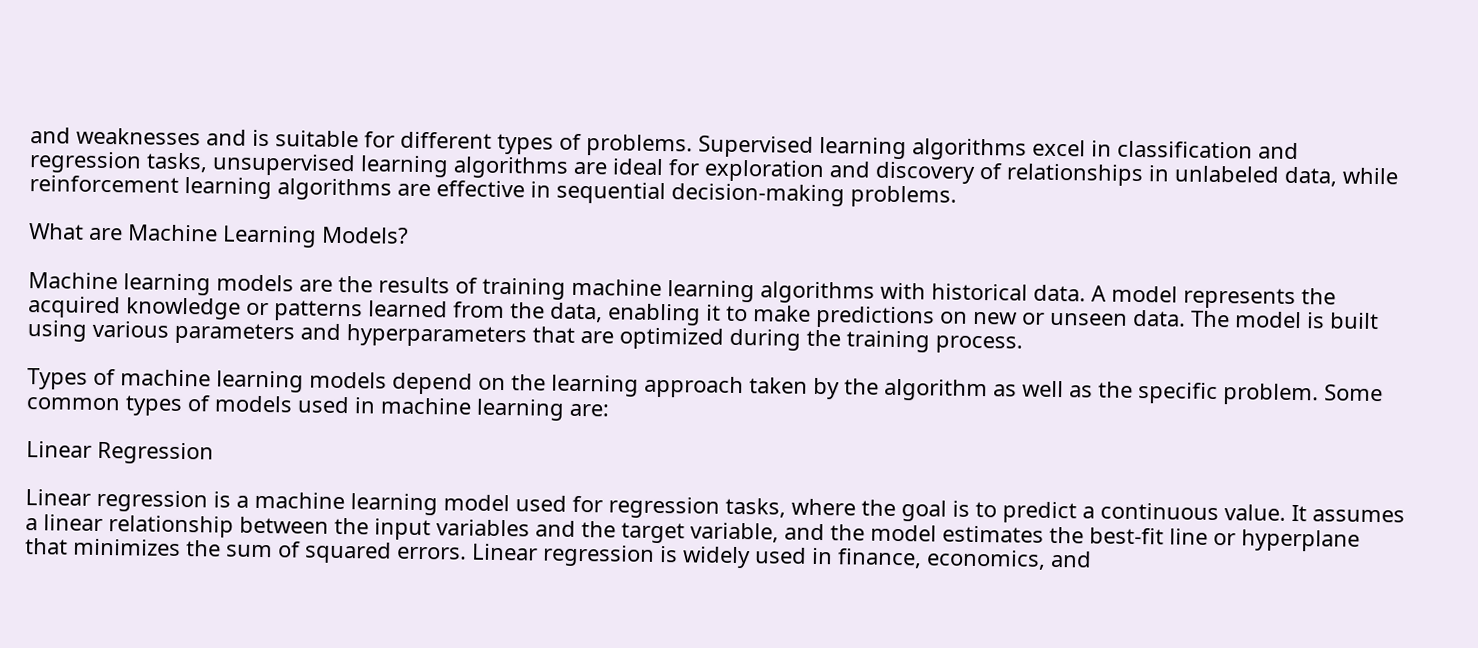and weaknesses and is suitable for different types of problems. Supervised learning algorithms excel in classification and regression tasks, unsupervised learning algorithms are ideal for exploration and discovery of relationships in unlabeled data, while reinforcement learning algorithms are effective in sequential decision-making problems.

What are Machine Learning Models?

Machine learning models are the results of training machine learning algorithms with historical data. A model represents the acquired knowledge or patterns learned from the data, enabling it to make predictions on new or unseen data. The model is built using various parameters and hyperparameters that are optimized during the training process.

Types of machine learning models depend on the learning approach taken by the algorithm as well as the specific problem. Some common types of models used in machine learning are:

Linear Regression

Linear regression is a machine learning model used for regression tasks, where the goal is to predict a continuous value. It assumes a linear relationship between the input variables and the target variable, and the model estimates the best-fit line or hyperplane that minimizes the sum of squared errors. Linear regression is widely used in finance, economics, and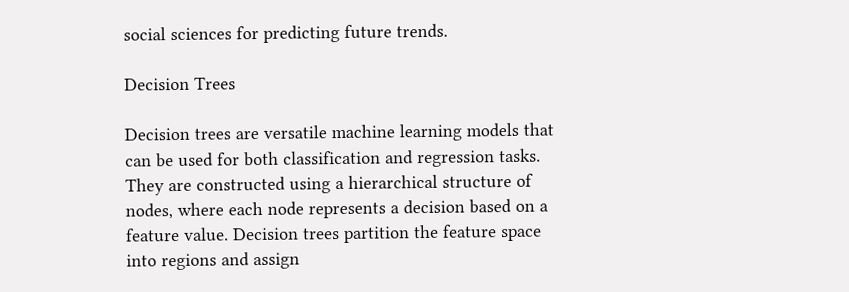social sciences for predicting future trends.

Decision Trees

Decision trees are versatile machine learning models that can be used for both classification and regression tasks. They are constructed using a hierarchical structure of nodes, where each node represents a decision based on a feature value. Decision trees partition the feature space into regions and assign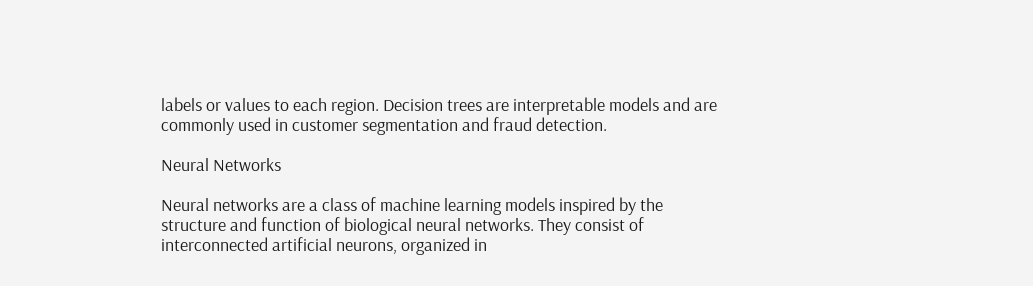labels or values to each region. Decision trees are interpretable models and are commonly used in customer segmentation and fraud detection.

Neural Networks

Neural networks are a class of machine learning models inspired by the structure and function of biological neural networks. They consist of interconnected artificial neurons, organized in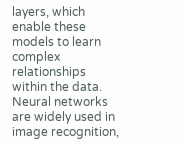layers, which enable these models to learn complex relationships within the data. Neural networks are widely used in image recognition,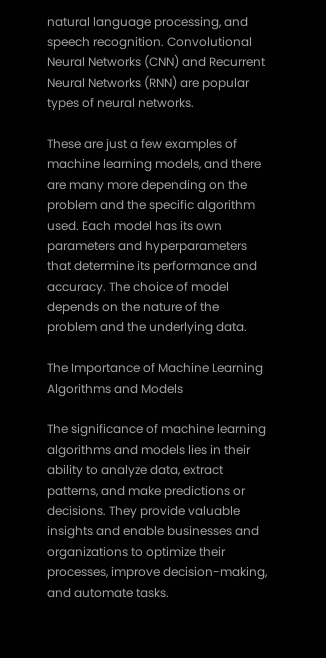natural language processing, and speech recognition. Convolutional Neural Networks (CNN) and Recurrent Neural Networks (RNN) are popular types of neural networks.

These are just a few examples of machine learning models, and there are many more depending on the problem and the specific algorithm used. Each model has its own parameters and hyperparameters that determine its performance and accuracy. The choice of model depends on the nature of the problem and the underlying data.

The Importance of Machine Learning Algorithms and Models

The significance of machine learning algorithms and models lies in their ability to analyze data, extract patterns, and make predictions or decisions. They provide valuable insights and enable businesses and organizations to optimize their processes, improve decision-making, and automate tasks.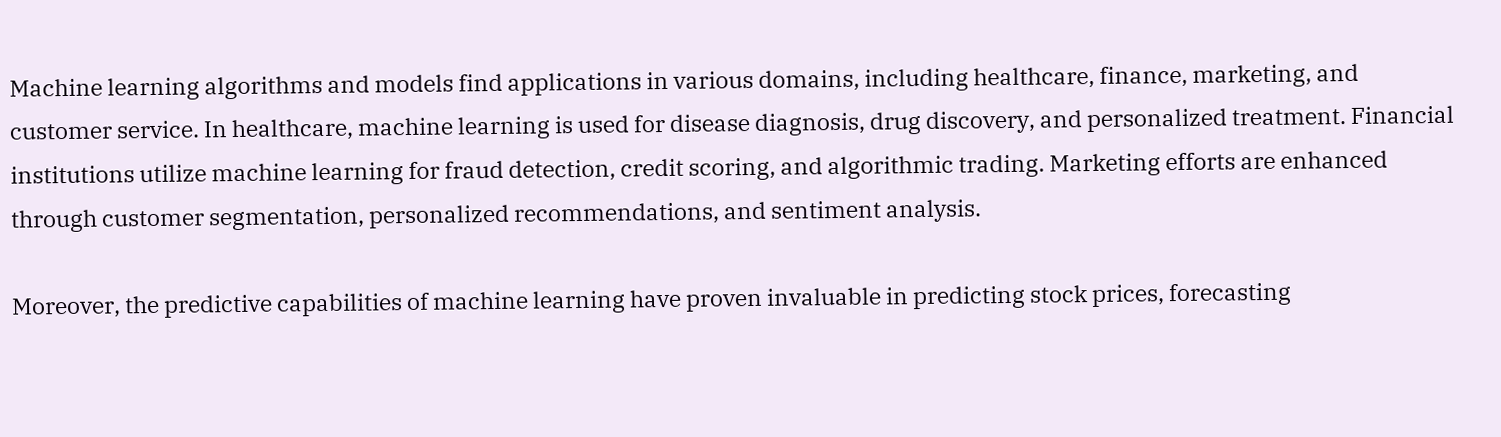Machine learning algorithms and models find applications in various domains, including healthcare, finance, marketing, and customer service. In healthcare, machine learning is used for disease diagnosis, drug discovery, and personalized treatment. Financial institutions utilize machine learning for fraud detection, credit scoring, and algorithmic trading. Marketing efforts are enhanced through customer segmentation, personalized recommendations, and sentiment analysis.

Moreover, the predictive capabilities of machine learning have proven invaluable in predicting stock prices, forecasting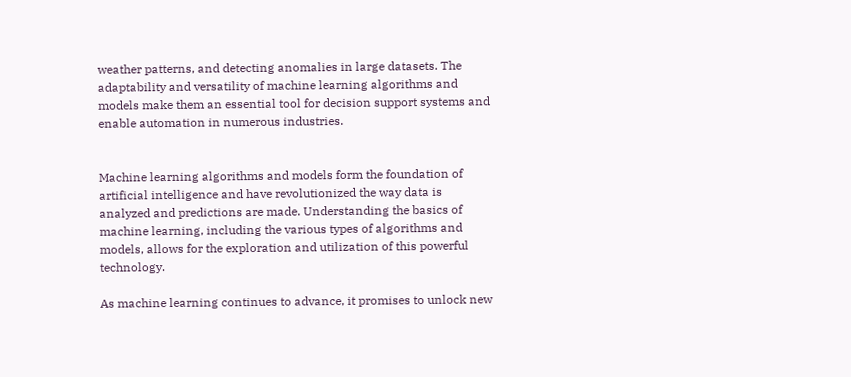weather patterns, and detecting anomalies in large datasets. The adaptability and versatility of machine learning algorithms and models make them an essential tool for decision support systems and enable automation in numerous industries.


Machine learning algorithms and models form the foundation of artificial intelligence and have revolutionized the way data is analyzed and predictions are made. Understanding the basics of machine learning, including the various types of algorithms and models, allows for the exploration and utilization of this powerful technology.

As machine learning continues to advance, it promises to unlock new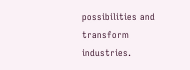possibilities and transform industries.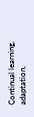Continual learning, adaptation,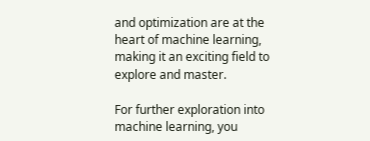and optimization are at the heart of machine learning, making it an exciting field to explore and master.

For further exploration into machine learning, you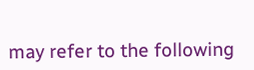may refer to the following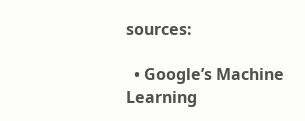sources:

  • Google’s Machine Learning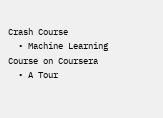Crash Course
  • Machine Learning Course on Coursera
  • A Tour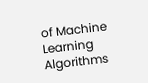of Machine Learning Algorithms